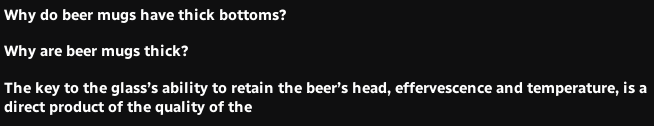Why do beer mugs have thick bottoms?

Why are beer mugs thick?

The key to the glass’s ability to retain the beer’s head, effervescence and temperature, is a direct product of the quality of the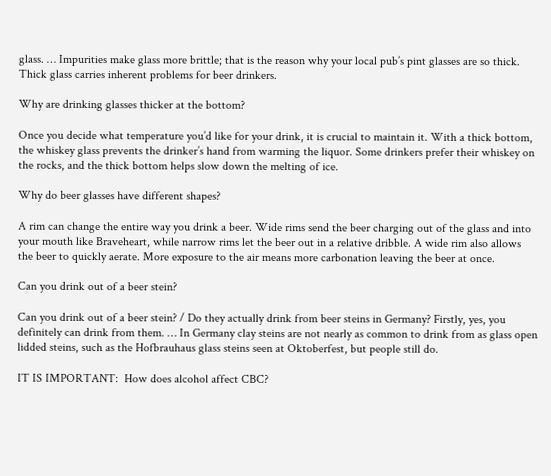glass. … Impurities make glass more brittle; that is the reason why your local pub’s pint glasses are so thick. Thick glass carries inherent problems for beer drinkers.

Why are drinking glasses thicker at the bottom?

Once you decide what temperature you’d like for your drink, it is crucial to maintain it. With a thick bottom, the whiskey glass prevents the drinker’s hand from warming the liquor. Some drinkers prefer their whiskey on the rocks, and the thick bottom helps slow down the melting of ice.

Why do beer glasses have different shapes?

A rim can change the entire way you drink a beer. Wide rims send the beer charging out of the glass and into your mouth like Braveheart, while narrow rims let the beer out in a relative dribble. A wide rim also allows the beer to quickly aerate. More exposure to the air means more carbonation leaving the beer at once.

Can you drink out of a beer stein?

Can you drink out of a beer stein? / Do they actually drink from beer steins in Germany? Firstly, yes, you definitely can drink from them. … In Germany clay steins are not nearly as common to drink from as glass open lidded steins, such as the Hofbrauhaus glass steins seen at Oktoberfest, but people still do.

IT IS IMPORTANT:  How does alcohol affect CBC?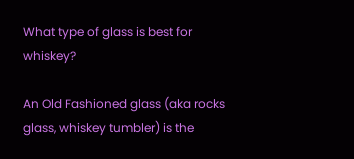What type of glass is best for whiskey?

An Old Fashioned glass (aka rocks glass, whiskey tumbler) is the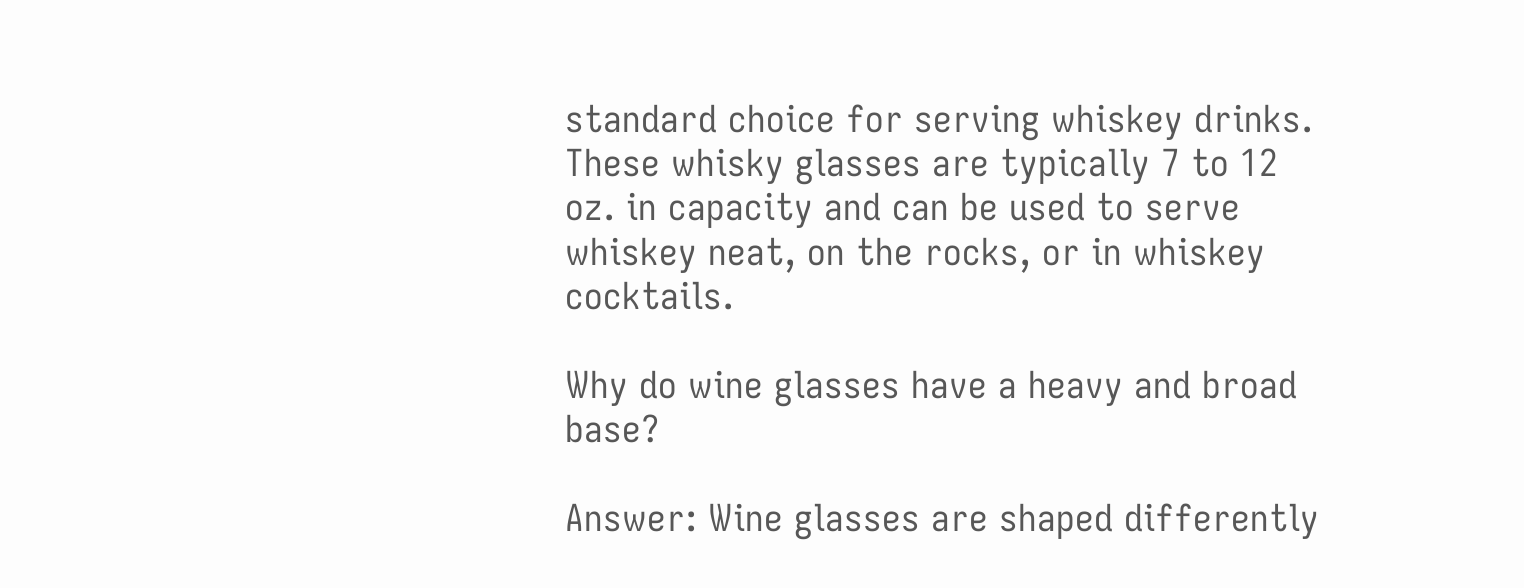standard choice for serving whiskey drinks. These whisky glasses are typically 7 to 12 oz. in capacity and can be used to serve whiskey neat, on the rocks, or in whiskey cocktails.

Why do wine glasses have a heavy and broad base?

Answer: Wine glasses are shaped differently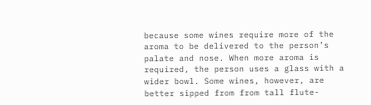because some wines require more of the aroma to be delivered to the person’s palate and nose. When more aroma is required, the person uses a glass with a wider bowl. Some wines, however, are better sipped from from tall flute-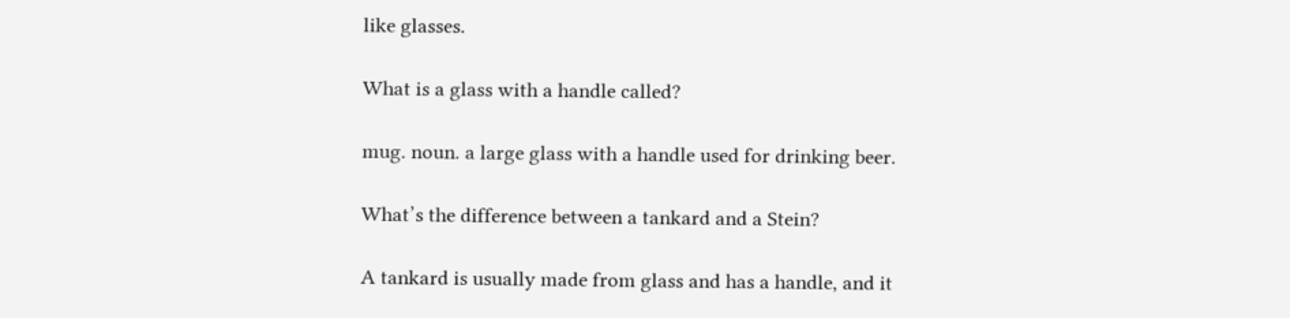like glasses.

What is a glass with a handle called?

mug. noun. a large glass with a handle used for drinking beer.

What’s the difference between a tankard and a Stein?

A tankard is usually made from glass and has a handle, and it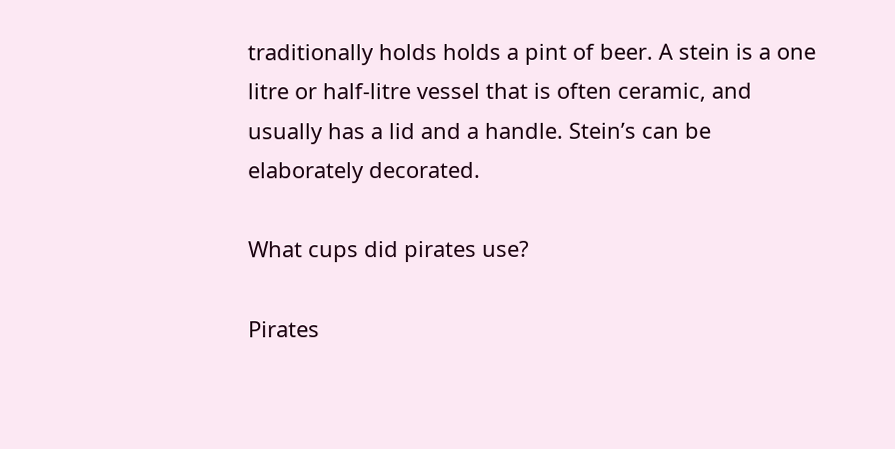traditionally holds holds a pint of beer. A stein is a one litre or half-litre vessel that is often ceramic, and usually has a lid and a handle. Stein’s can be elaborately decorated.

What cups did pirates use?

Pirates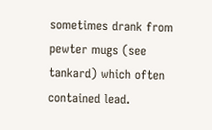sometimes drank from pewter mugs (see tankard) which often contained lead.